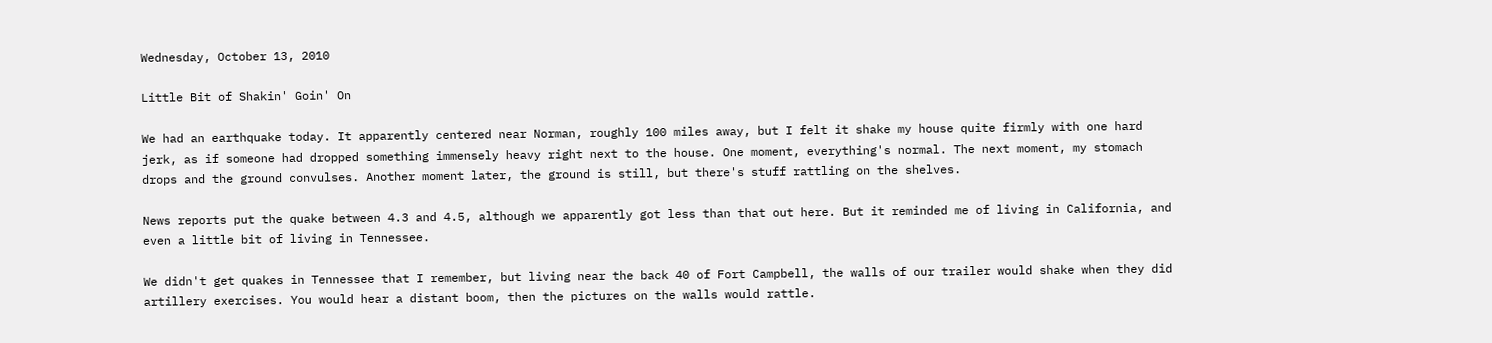Wednesday, October 13, 2010

Little Bit of Shakin' Goin' On

We had an earthquake today. It apparently centered near Norman, roughly 100 miles away, but I felt it shake my house quite firmly with one hard jerk, as if someone had dropped something immensely heavy right next to the house. One moment, everything's normal. The next moment, my stomach drops and the ground convulses. Another moment later, the ground is still, but there's stuff rattling on the shelves.

News reports put the quake between 4.3 and 4.5, although we apparently got less than that out here. But it reminded me of living in California, and even a little bit of living in Tennessee.

We didn't get quakes in Tennessee that I remember, but living near the back 40 of Fort Campbell, the walls of our trailer would shake when they did artillery exercises. You would hear a distant boom, then the pictures on the walls would rattle.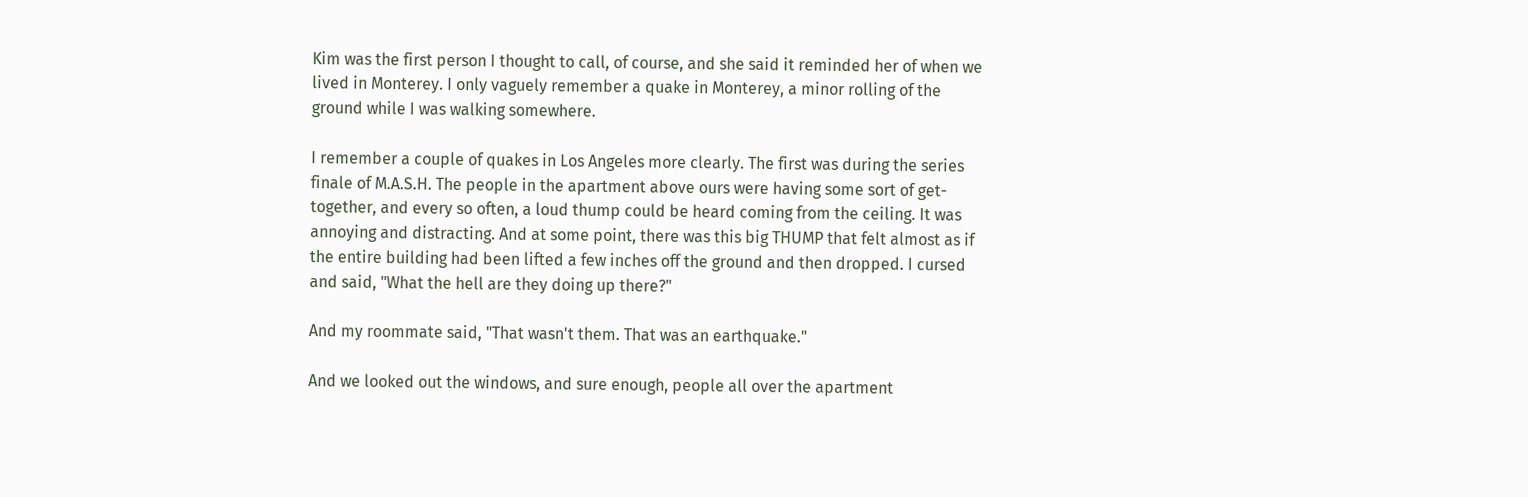Kim was the first person I thought to call, of course, and she said it reminded her of when we lived in Monterey. I only vaguely remember a quake in Monterey, a minor rolling of the ground while I was walking somewhere.

I remember a couple of quakes in Los Angeles more clearly. The first was during the series finale of M.A.S.H. The people in the apartment above ours were having some sort of get-together, and every so often, a loud thump could be heard coming from the ceiling. It was annoying and distracting. And at some point, there was this big THUMP that felt almost as if the entire building had been lifted a few inches off the ground and then dropped. I cursed and said, "What the hell are they doing up there?"

And my roommate said, "That wasn't them. That was an earthquake."

And we looked out the windows, and sure enough, people all over the apartment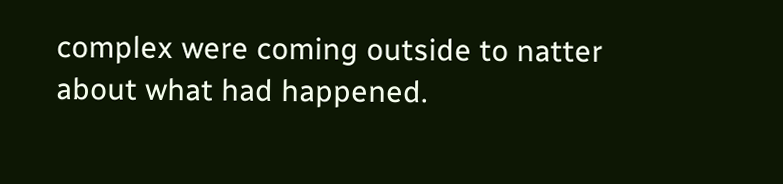complex were coming outside to natter about what had happened.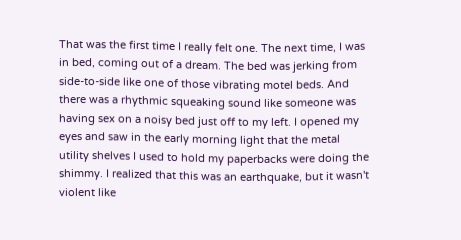That was the first time I really felt one. The next time, I was in bed, coming out of a dream. The bed was jerking from side-to-side like one of those vibrating motel beds. And there was a rhythmic squeaking sound like someone was having sex on a noisy bed just off to my left. I opened my eyes and saw in the early morning light that the metal utility shelves I used to hold my paperbacks were doing the shimmy. I realized that this was an earthquake, but it wasn't violent like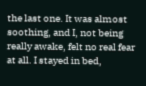the last one. It was almost soothing, and I, not being really awake, felt no real fear at all. I stayed in bed,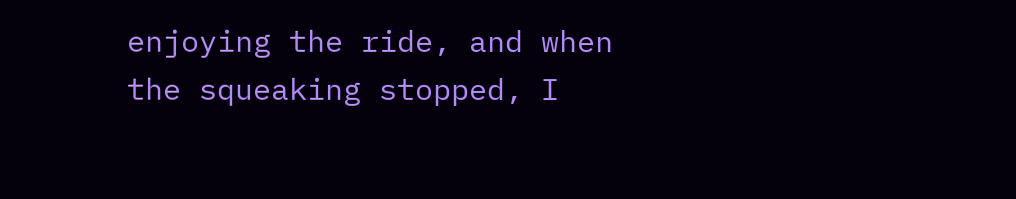enjoying the ride, and when the squeaking stopped, I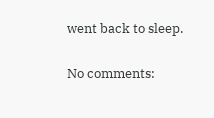went back to sleep.

No comments: